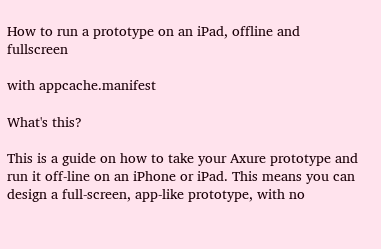How to run a prototype on an iPad, offline and fullscreen

with appcache.manifest

What's this?

This is a guide on how to take your Axure prototype and run it off-line on an iPhone or iPad. This means you can design a full-screen, app-like prototype, with no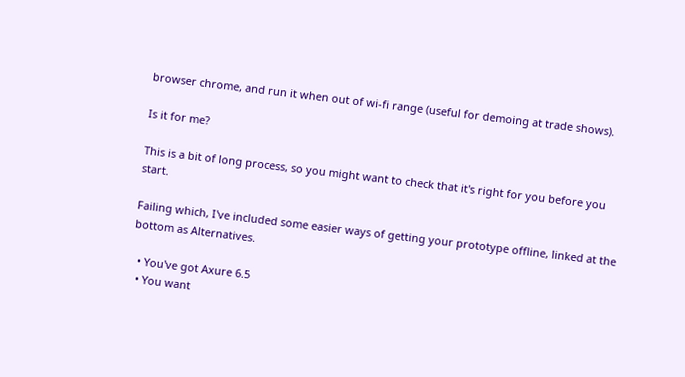browser chrome, and run it when out of wi-fi range (useful for demoing at trade shows).

Is it for me?

This is a bit of long process, so you might want to check that it's right for you before you start.

Failing which, I've included some easier ways of getting your prototype offline, linked at the bottom as Alternatives.

  • You've got Axure 6.5
  • You want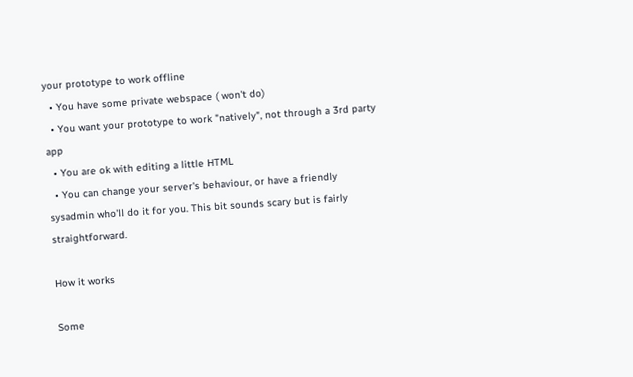your prototype to work offline
  • You have some private webspace ( won't do)
  • You want your prototype to work "natively", not through a 3rd party app
  • You are ok with editing a little HTML
  • You can change your server's behaviour, or have a friendly sysadmin who'll do it for you. This bit sounds scary but is fairly straightforward.

How it works

Some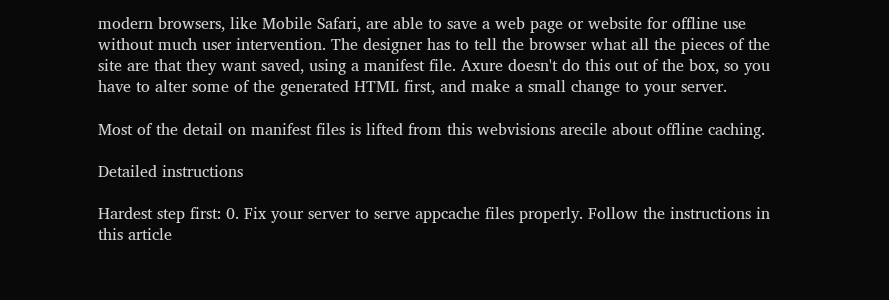modern browsers, like Mobile Safari, are able to save a web page or website for offline use without much user intervention. The designer has to tell the browser what all the pieces of the site are that they want saved, using a manifest file. Axure doesn't do this out of the box, so you have to alter some of the generated HTML first, and make a small change to your server.

Most of the detail on manifest files is lifted from this webvisions arecile about offline caching.

Detailed instructions

Hardest step first: 0. Fix your server to serve appcache files properly. Follow the instructions in this article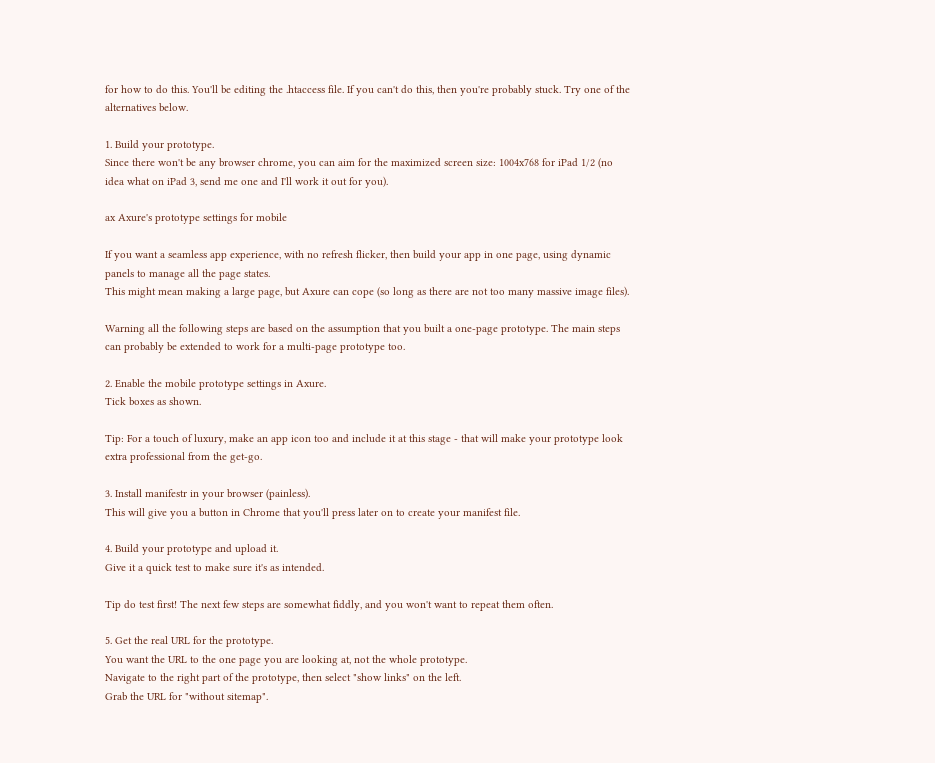for how to do this. You'll be editing the .htaccess file. If you can't do this, then you're probably stuck. Try one of the alternatives below.

1. Build your prototype.
Since there won't be any browser chrome, you can aim for the maximized screen size: 1004x768 for iPad 1/2 (no idea what on iPad 3, send me one and I'll work it out for you).

ax Axure's prototype settings for mobile

If you want a seamless app experience, with no refresh flicker, then build your app in one page, using dynamic panels to manage all the page states.
This might mean making a large page, but Axure can cope (so long as there are not too many massive image files).

Warning all the following steps are based on the assumption that you built a one-page prototype. The main steps can probably be extended to work for a multi-page prototype too.

2. Enable the mobile prototype settings in Axure.
Tick boxes as shown.

Tip: For a touch of luxury, make an app icon too and include it at this stage - that will make your prototype look extra professional from the get-go.

3. Install manifestr in your browser (painless).
This will give you a button in Chrome that you'll press later on to create your manifest file.

4. Build your prototype and upload it.
Give it a quick test to make sure it's as intended.

Tip do test first! The next few steps are somewhat fiddly, and you won't want to repeat them often.

5. Get the real URL for the prototype.
You want the URL to the one page you are looking at, not the whole prototype.
Navigate to the right part of the prototype, then select "show links" on the left.
Grab the URL for "without sitemap".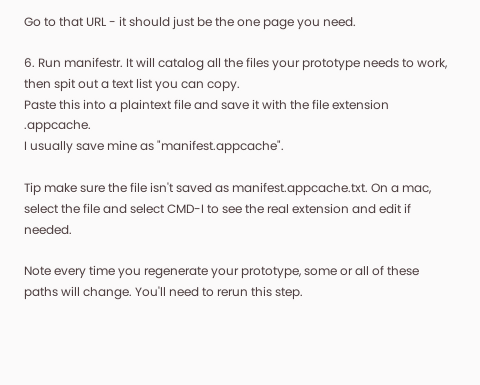Go to that URL - it should just be the one page you need.

6. Run manifestr. It will catalog all the files your prototype needs to work, then spit out a text list you can copy.
Paste this into a plaintext file and save it with the file extension .appcache.
I usually save mine as "manifest.appcache".

Tip make sure the file isn't saved as manifest.appcache.txt. On a mac, select the file and select CMD-I to see the real extension and edit if needed.

Note every time you regenerate your prototype, some or all of these paths will change. You'll need to rerun this step.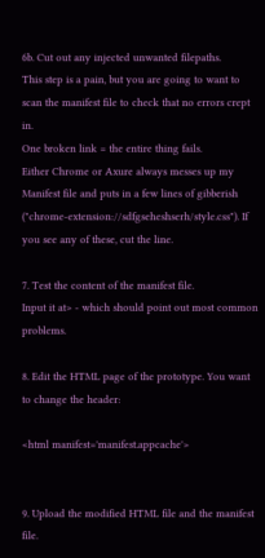6b. Cut out any injected unwanted filepaths.
This step is a pain, but you are going to want to scan the manifest file to check that no errors crept in.
One broken link = the entire thing fails.
Either Chrome or Axure always messes up my Manifest file and puts in a few lines of gibberish ("chrome-extension://sdfgseheshserh/style.css"). If you see any of these, cut the line.

7. Test the content of the manifest file.
Input it at> - which should point out most common problems.

8. Edit the HTML page of the prototype. You want to change the header:

<html manifest='manifest.appcache'>


9. Upload the modified HTML file and the manifest file.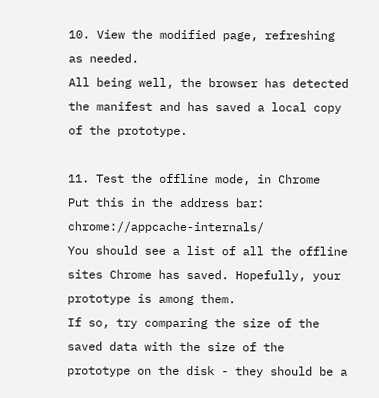10. View the modified page, refreshing as needed.
All being well, the browser has detected the manifest and has saved a local copy of the prototype.

11. Test the offline mode, in Chrome
Put this in the address bar: chrome://appcache-internals/
You should see a list of all the offline sites Chrome has saved. Hopefully, your prototype is among them.
If so, try comparing the size of the saved data with the size of the prototype on the disk - they should be a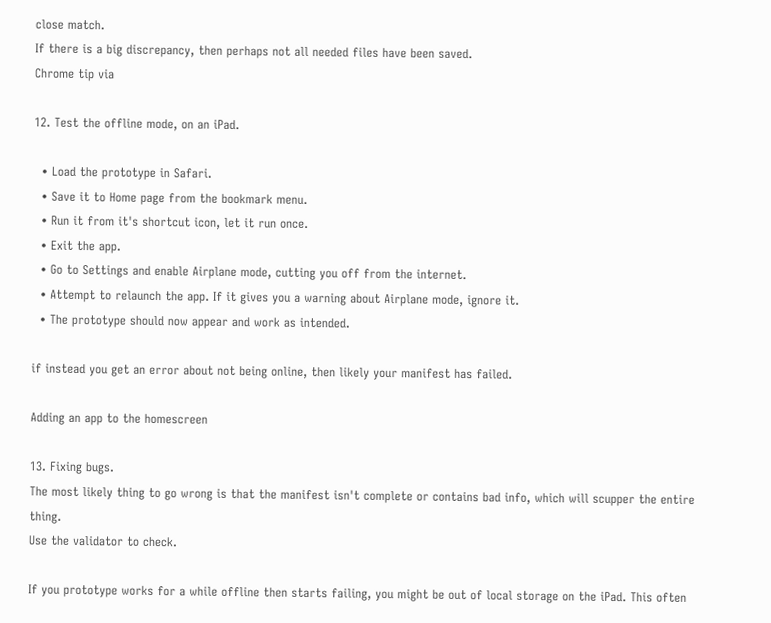close match.
If there is a big discrepancy, then perhaps not all needed files have been saved.
Chrome tip via

12. Test the offline mode, on an iPad.

  • Load the prototype in Safari.
  • Save it to Home page from the bookmark menu.
  • Run it from it's shortcut icon, let it run once.
  • Exit the app.
  • Go to Settings and enable Airplane mode, cutting you off from the internet.
  • Attempt to relaunch the app. If it gives you a warning about Airplane mode, ignore it.
  • The prototype should now appear and work as intended.

if instead you get an error about not being online, then likely your manifest has failed.

Adding an app to the homescreen

13. Fixing bugs.
The most likely thing to go wrong is that the manifest isn't complete or contains bad info, which will scupper the entire thing.
Use the validator to check.

If you prototype works for a while offline then starts failing, you might be out of local storage on the iPad. This often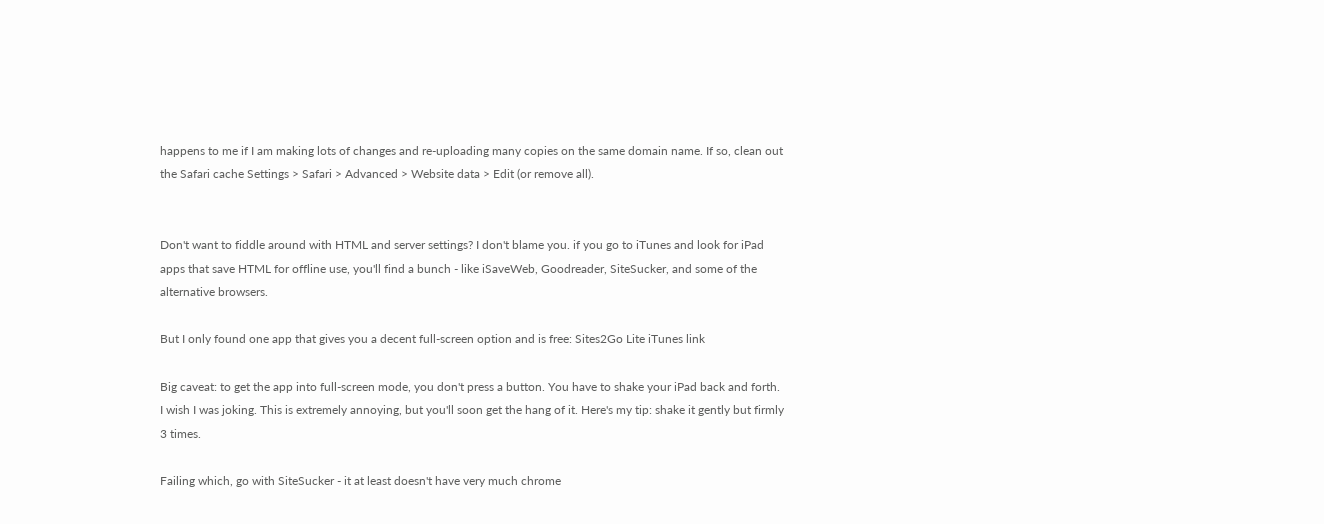happens to me if I am making lots of changes and re-uploading many copies on the same domain name. If so, clean out the Safari cache Settings > Safari > Advanced > Website data > Edit (or remove all).


Don't want to fiddle around with HTML and server settings? I don't blame you. if you go to iTunes and look for iPad apps that save HTML for offline use, you'll find a bunch - like iSaveWeb, Goodreader, SiteSucker, and some of the alternative browsers.

But I only found one app that gives you a decent full-screen option and is free: Sites2Go Lite iTunes link

Big caveat: to get the app into full-screen mode, you don't press a button. You have to shake your iPad back and forth. I wish I was joking. This is extremely annoying, but you'll soon get the hang of it. Here's my tip: shake it gently but firmly 3 times.

Failing which, go with SiteSucker - it at least doesn't have very much chrome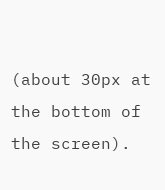(about 30px at the bottom of the screen).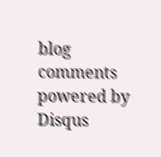blog comments powered by Disqus